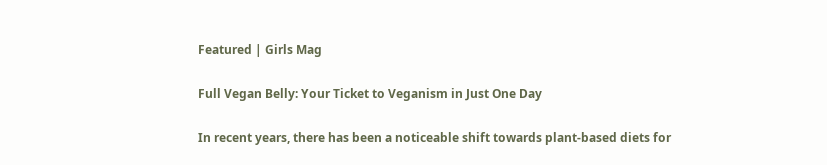Featured | Girls Mag

Full Vegan Belly: Your Ticket to Veganism in Just One Day

In recent years, there has been a noticeable shift towards plant-based diets for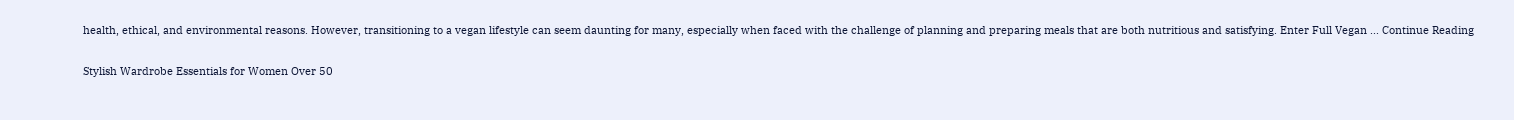health, ethical, and environmental reasons. However, transitioning to a vegan lifestyle can seem daunting for many, especially when faced with the challenge of planning and preparing meals that are both nutritious and satisfying. Enter Full Vegan ... Continue Reading

Stylish Wardrobe Essentials for Women Over 50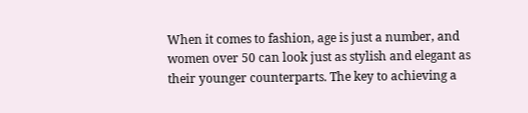When it comes to fashion, age is just a number, and women over 50 can look just as stylish and elegant as their younger counterparts. The key to achieving a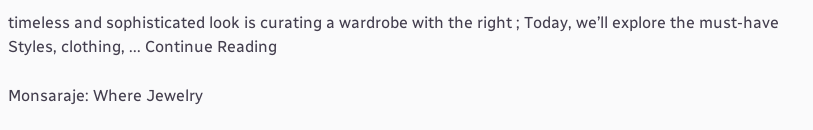timeless and sophisticated look is curating a wardrobe with the right ; Today, we’ll explore the must-have Styles, clothing, ... Continue Reading

Monsaraje: Where Jewelry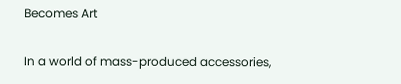Becomes Art

In a world of mass-produced accessories,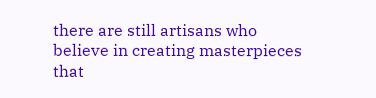there are still artisans who believe in creating masterpieces that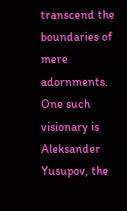transcend the boundaries of mere adornments. One such visionary is Aleksander Yusupov, the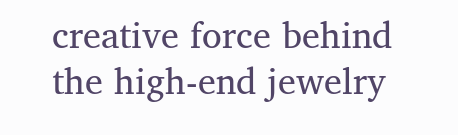creative force behind the high-end jewelry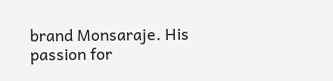brand Monsaraje. His passion for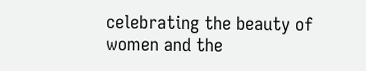celebrating the beauty of women and the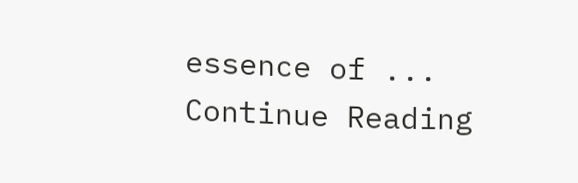essence of ... Continue Reading